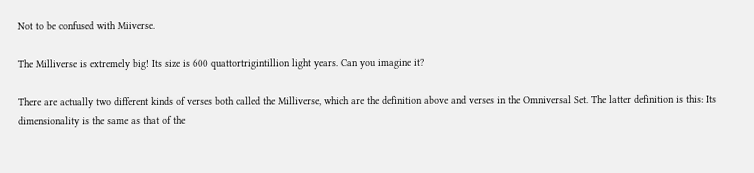Not to be confused with Miiverse.

The Milliverse is extremely big! Its size is 600 quattortrigintillion light years. Can you imagine it?

There are actually two different kinds of verses both called the Milliverse, which are the definition above and verses in the Omniversal Set. The latter definition is this: Its dimensionality is the same as that of the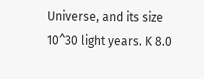Universe, and its size 10^30 light years. K 8.0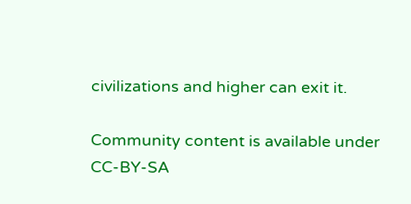civilizations and higher can exit it.

Community content is available under CC-BY-SA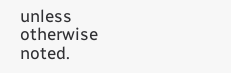unless otherwise noted.